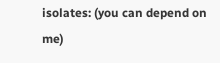isolates: (you can depend on me)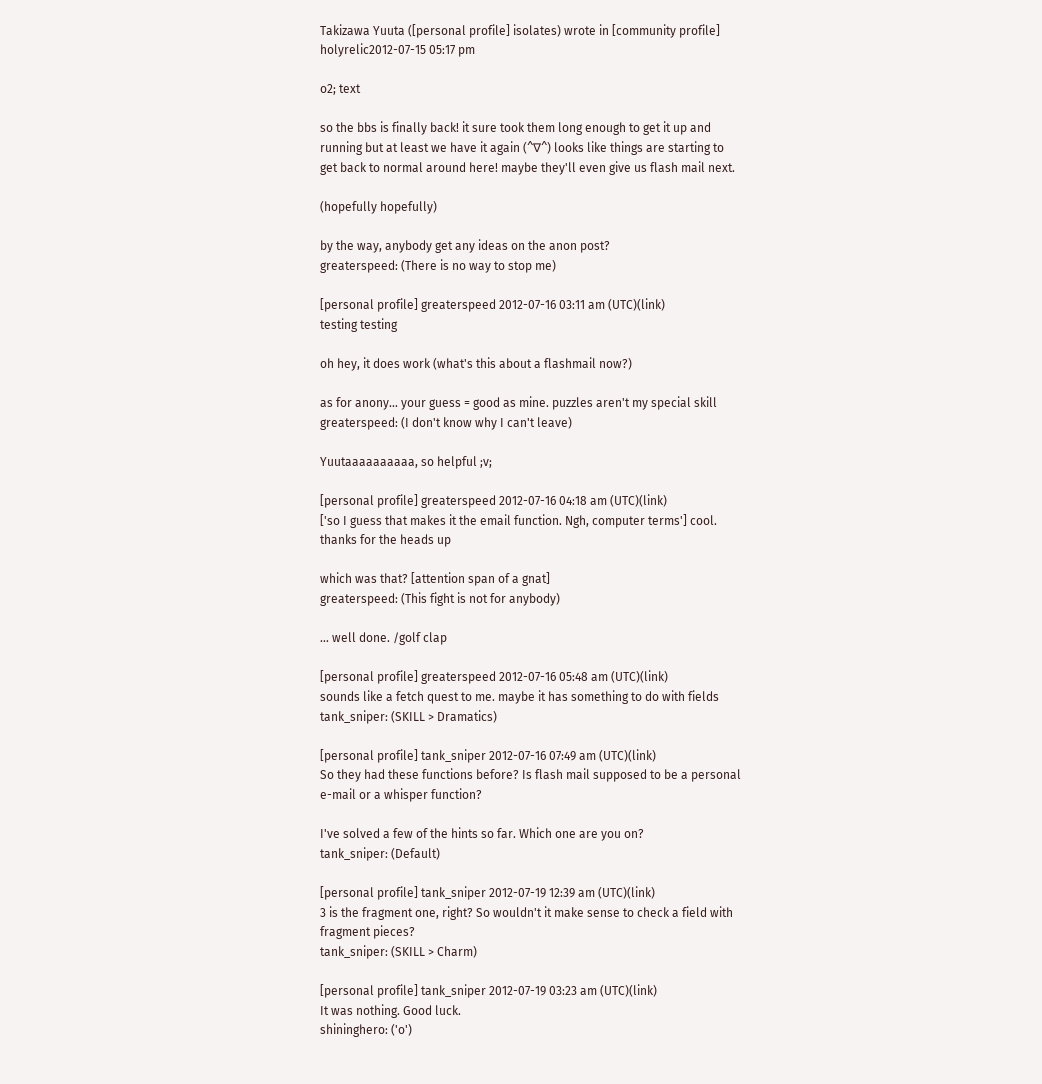Takizawa Yuuta ([personal profile] isolates) wrote in [community profile] holyrelic2012-07-15 05:17 pm

o2; text

so the bbs is finally back! it sure took them long enough to get it up and running but at least we have it again (^∇^) looks like things are starting to get back to normal around here! maybe they'll even give us flash mail next.

(hopefully hopefully)

by the way, anybody get any ideas on the anon post?
greaterspeed: (There is no way to stop me)

[personal profile] greaterspeed 2012-07-16 03:11 am (UTC)(link)
testing testing

oh hey, it does work (what's this about a flashmail now?)

as for anony... your guess = good as mine. puzzles aren't my special skill
greaterspeed: (I don't know why I can't leave)

Yuutaaaaaaaaaa, so helpful ;v;

[personal profile] greaterspeed 2012-07-16 04:18 am (UTC)(link)
['so I guess that makes it the email function. Ngh, computer terms'] cool. thanks for the heads up

which was that? [attention span of a gnat]
greaterspeed: (This fight is not for anybody)

... well done. /golf clap

[personal profile] greaterspeed 2012-07-16 05:48 am (UTC)(link)
sounds like a fetch quest to me. maybe it has something to do with fields
tank_sniper: (SKILL > Dramatics)

[personal profile] tank_sniper 2012-07-16 07:49 am (UTC)(link)
So they had these functions before? Is flash mail supposed to be a personal e-mail or a whisper function?

I've solved a few of the hints so far. Which one are you on?
tank_sniper: (Default)

[personal profile] tank_sniper 2012-07-19 12:39 am (UTC)(link)
3 is the fragment one, right? So wouldn't it make sense to check a field with fragment pieces?
tank_sniper: (SKILL > Charm)

[personal profile] tank_sniper 2012-07-19 03:23 am (UTC)(link)
It was nothing. Good luck.
shininghero: ('o')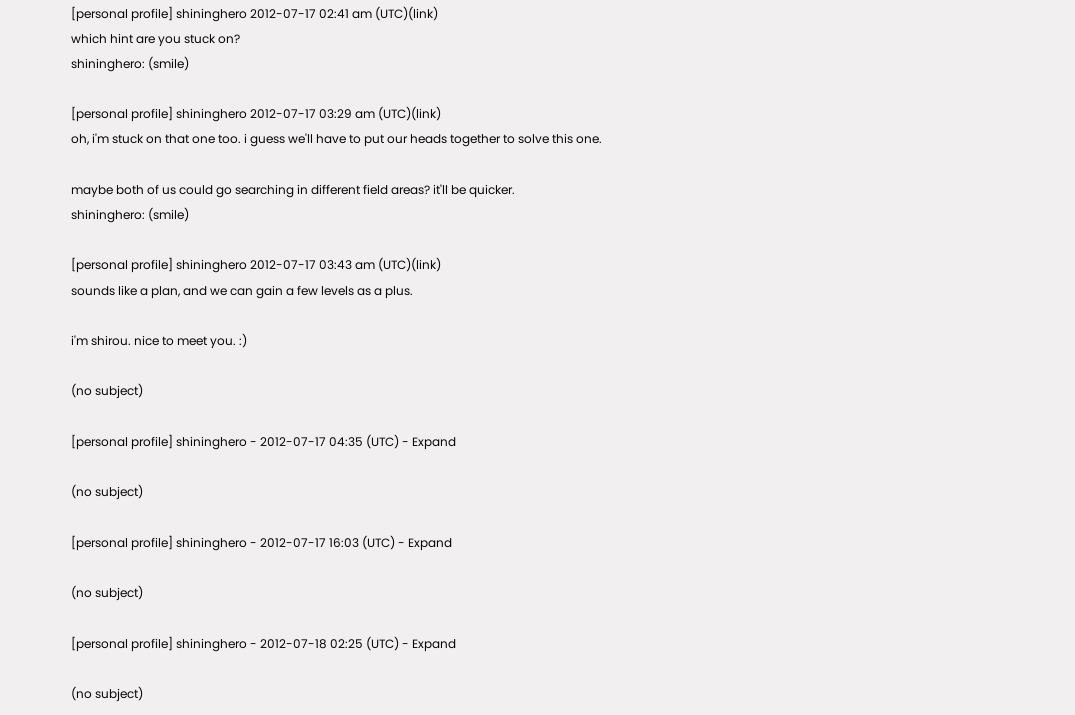[personal profile] shininghero 2012-07-17 02:41 am (UTC)(link)
which hint are you stuck on?
shininghero: (smile)

[personal profile] shininghero 2012-07-17 03:29 am (UTC)(link)
oh, i'm stuck on that one too. i guess we'll have to put our heads together to solve this one.

maybe both of us could go searching in different field areas? it'll be quicker.
shininghero: (smile)

[personal profile] shininghero 2012-07-17 03:43 am (UTC)(link)
sounds like a plan, and we can gain a few levels as a plus.

i'm shirou. nice to meet you. :)

(no subject)

[personal profile] shininghero - 2012-07-17 04:35 (UTC) - Expand

(no subject)

[personal profile] shininghero - 2012-07-17 16:03 (UTC) - Expand

(no subject)

[personal profile] shininghero - 2012-07-18 02:25 (UTC) - Expand

(no subject)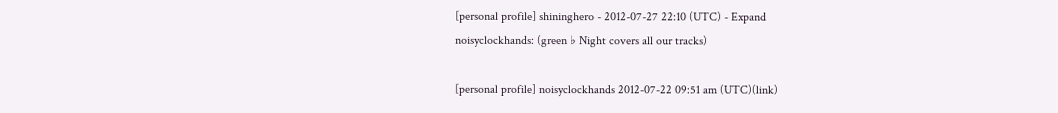[personal profile] shininghero - 2012-07-27 22:10 (UTC) - Expand
noisyclockhands: (green ♭ Night covers all our tracks)

[personal profile] noisyclockhands 2012-07-22 09:51 am (UTC)(link)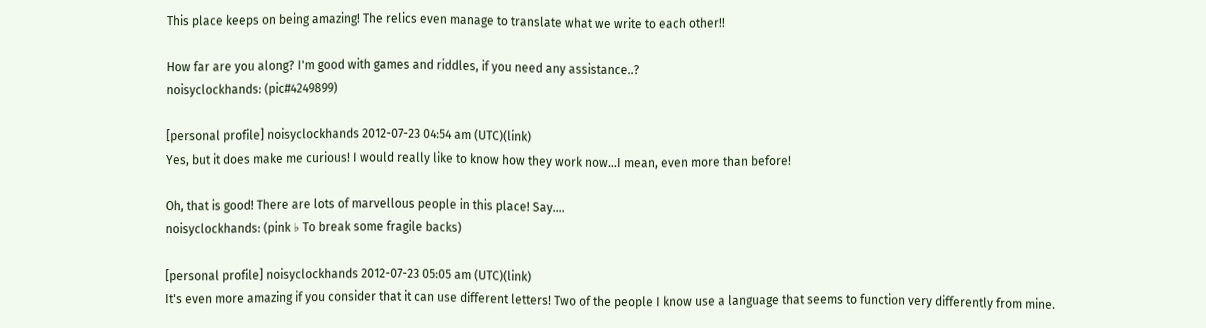This place keeps on being amazing! The relics even manage to translate what we write to each other!!

How far are you along? I'm good with games and riddles, if you need any assistance..?
noisyclockhands: (pic#4249899)

[personal profile] noisyclockhands 2012-07-23 04:54 am (UTC)(link)
Yes, but it does make me curious! I would really like to know how they work now...I mean, even more than before!

Oh, that is good! There are lots of marvellous people in this place! Say....
noisyclockhands: (pink ♭ To break some fragile backs)

[personal profile] noisyclockhands 2012-07-23 05:05 am (UTC)(link)
It's even more amazing if you consider that it can use different letters! Two of the people I know use a language that seems to function very differently from mine.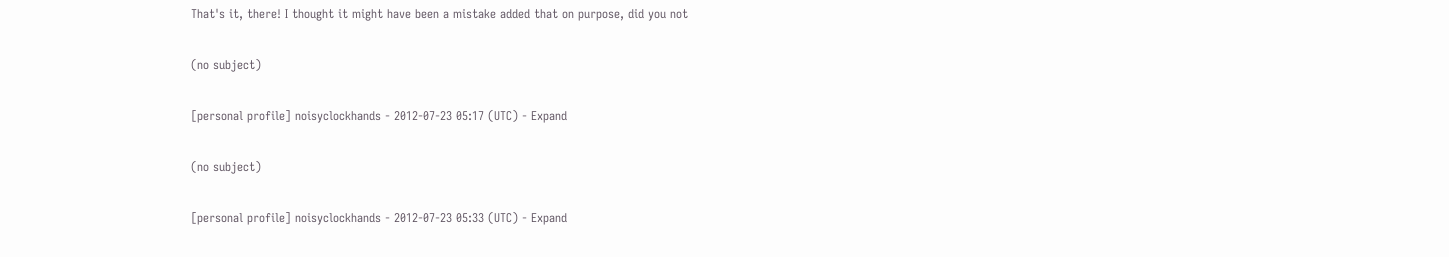That's it, there! I thought it might have been a mistake added that on purpose, did you not

(no subject)

[personal profile] noisyclockhands - 2012-07-23 05:17 (UTC) - Expand

(no subject)

[personal profile] noisyclockhands - 2012-07-23 05:33 (UTC) - Expand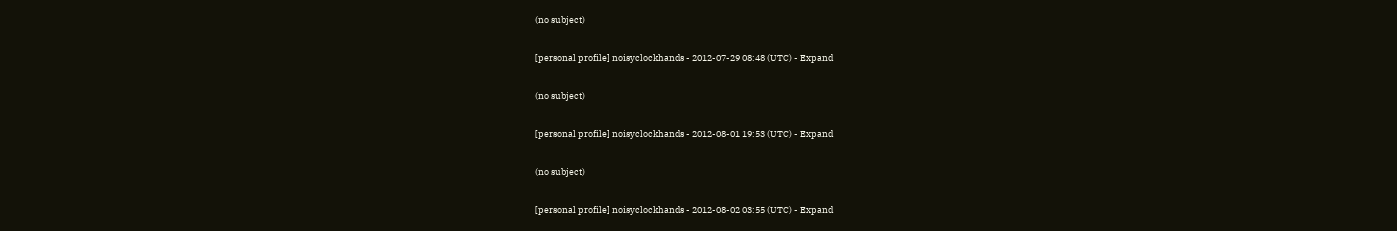(no subject)

[personal profile] noisyclockhands - 2012-07-29 08:48 (UTC) - Expand

(no subject)

[personal profile] noisyclockhands - 2012-08-01 19:53 (UTC) - Expand

(no subject)

[personal profile] noisyclockhands - 2012-08-02 03:55 (UTC) - Expand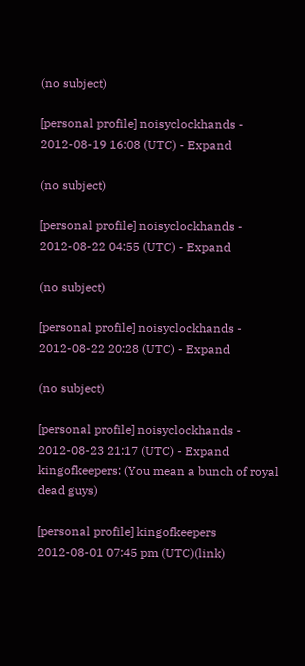(no subject)

[personal profile] noisyclockhands - 2012-08-19 16:08 (UTC) - Expand

(no subject)

[personal profile] noisyclockhands - 2012-08-22 04:55 (UTC) - Expand

(no subject)

[personal profile] noisyclockhands - 2012-08-22 20:28 (UTC) - Expand

(no subject)

[personal profile] noisyclockhands - 2012-08-23 21:17 (UTC) - Expand
kingofkeepers: (You mean a bunch of royal dead guys)

[personal profile] kingofkeepers 2012-08-01 07:45 pm (UTC)(link)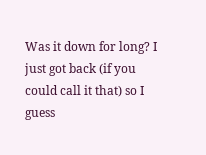Was it down for long? I just got back (if you could call it that) so I guess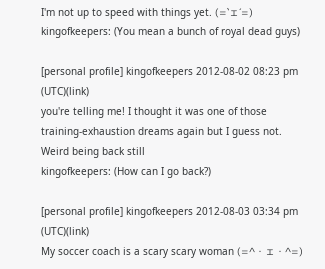I'm not up to speed with things yet. (=`ェ´=)
kingofkeepers: (You mean a bunch of royal dead guys)

[personal profile] kingofkeepers 2012-08-02 08:23 pm (UTC)(link)
you're telling me! I thought it was one of those training-exhaustion dreams again but I guess not. Weird being back still
kingofkeepers: (How can I go back?)

[personal profile] kingofkeepers 2012-08-03 03:34 pm (UTC)(link)
My soccer coach is a scary scary woman (=^・ェ・^=)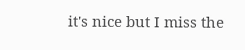it's nice but I miss the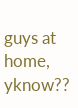guys at home, yknow??